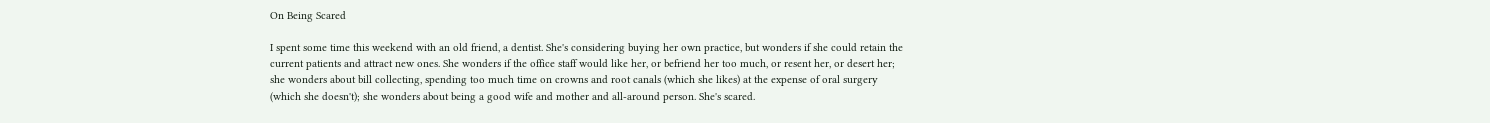On Being Scared

I spent some time this weekend with an old friend, a dentist. She's considering buying her own practice, but wonders if she could retain the current patients and attract new ones. She wonders if the office staff would like her, or befriend her too much, or resent her, or desert her; she wonders about bill collecting, spending too much time on crowns and root canals (which she likes) at the expense of oral surgery (which she doesn't); she wonders about being a good wife and mother and all-around person. She's scared.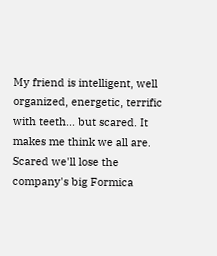My friend is intelligent, well organized, energetic, terrific with teeth... but scared. It makes me think we all are. Scared we'll lose the company's big Formica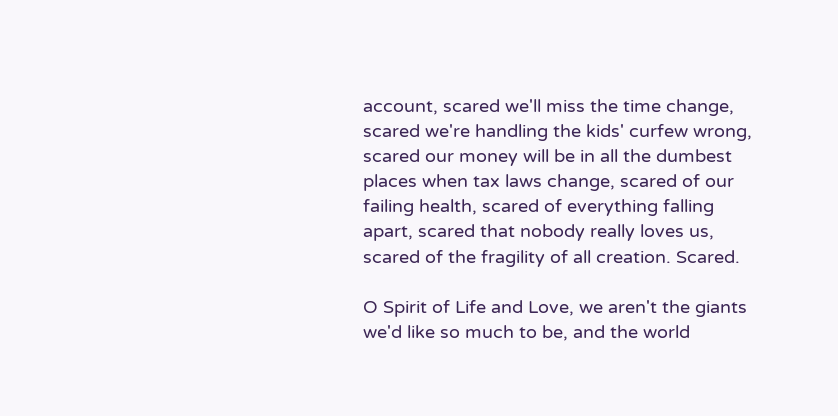account, scared we'll miss the time change, scared we're handling the kids' curfew wrong, scared our money will be in all the dumbest places when tax laws change, scared of our failing health, scared of everything falling apart, scared that nobody really loves us, scared of the fragility of all creation. Scared.

O Spirit of Life and Love, we aren't the giants we'd like so much to be, and the world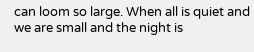can loom so large. When all is quiet and we are small and the night is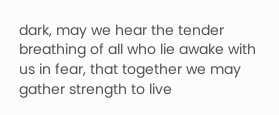dark, may we hear the tender breathing of all who lie awake with us in fear, that together we may gather strength to live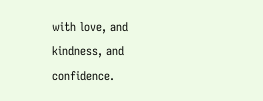with love, and kindness, and confidence.